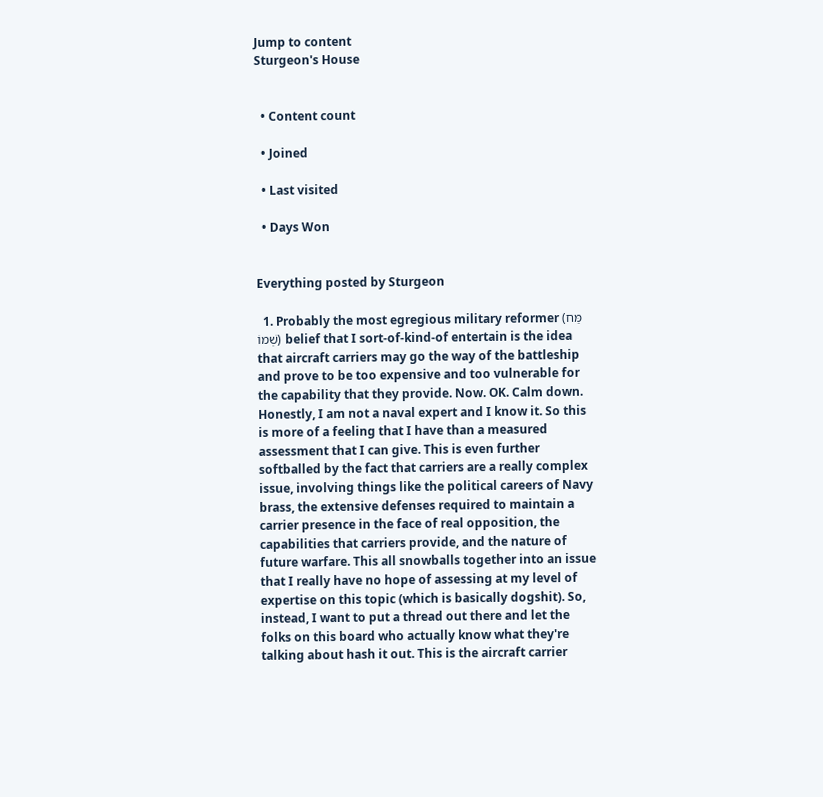Jump to content
Sturgeon's House


  • Content count

  • Joined

  • Last visited

  • Days Won


Everything posted by Sturgeon

  1. Probably the most egregious military reformer (מַּח שְׁמוֹ) belief that I sort-of-kind-of entertain is the idea that aircraft carriers may go the way of the battleship and prove to be too expensive and too vulnerable for the capability that they provide. Now. OK. Calm down. Honestly, I am not a naval expert and I know it. So this is more of a feeling that I have than a measured assessment that I can give. This is even further softballed by the fact that carriers are a really complex issue, involving things like the political careers of Navy brass, the extensive defenses required to maintain a carrier presence in the face of real opposition, the capabilities that carriers provide, and the nature of future warfare. This all snowballs together into an issue that I really have no hope of assessing at my level of expertise on this topic (which is basically dogshit). So, instead, I want to put a thread out there and let the folks on this board who actually know what they're talking about hash it out. This is the aircraft carrier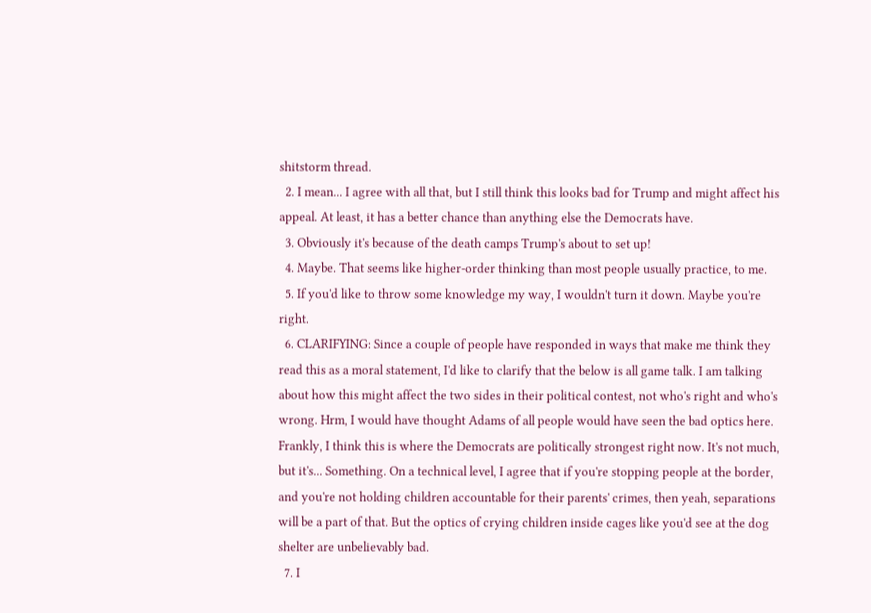shitstorm thread.
  2. I mean... I agree with all that, but I still think this looks bad for Trump and might affect his appeal. At least, it has a better chance than anything else the Democrats have.
  3. Obviously it's because of the death camps Trump's about to set up!
  4. Maybe. That seems like higher-order thinking than most people usually practice, to me.
  5. If you'd like to throw some knowledge my way, I wouldn't turn it down. Maybe you're right.
  6. CLARIFYING: Since a couple of people have responded in ways that make me think they read this as a moral statement, I'd like to clarify that the below is all game talk. I am talking about how this might affect the two sides in their political contest, not who's right and who's wrong. Hrm, I would have thought Adams of all people would have seen the bad optics here. Frankly, I think this is where the Democrats are politically strongest right now. It's not much, but it's... Something. On a technical level, I agree that if you're stopping people at the border, and you're not holding children accountable for their parents' crimes, then yeah, separations will be a part of that. But the optics of crying children inside cages like you'd see at the dog shelter are unbelievably bad.
  7. I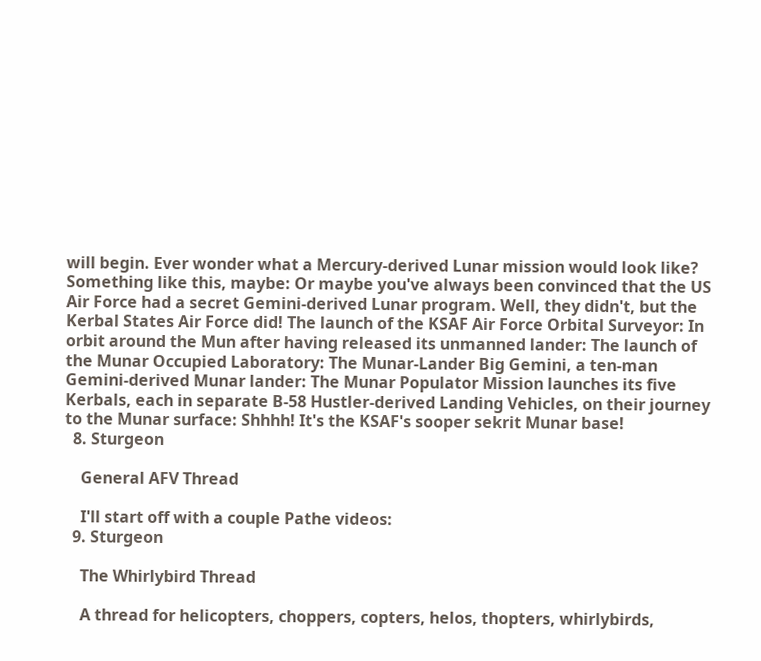will begin. Ever wonder what a Mercury-derived Lunar mission would look like? Something like this, maybe: Or maybe you've always been convinced that the US Air Force had a secret Gemini-derived Lunar program. Well, they didn't, but the Kerbal States Air Force did! The launch of the KSAF Air Force Orbital Surveyor: In orbit around the Mun after having released its unmanned lander: The launch of the Munar Occupied Laboratory: The Munar-Lander Big Gemini, a ten-man Gemini-derived Munar lander: The Munar Populator Mission launches its five Kerbals, each in separate B-58 Hustler-derived Landing Vehicles, on their journey to the Munar surface: Shhhh! It's the KSAF's sooper sekrit Munar base!
  8. Sturgeon

    General AFV Thread

    I'll start off with a couple Pathe videos:
  9. Sturgeon

    The Whirlybird Thread

    A thread for helicopters, choppers, copters, helos, thopters, whirlybirds,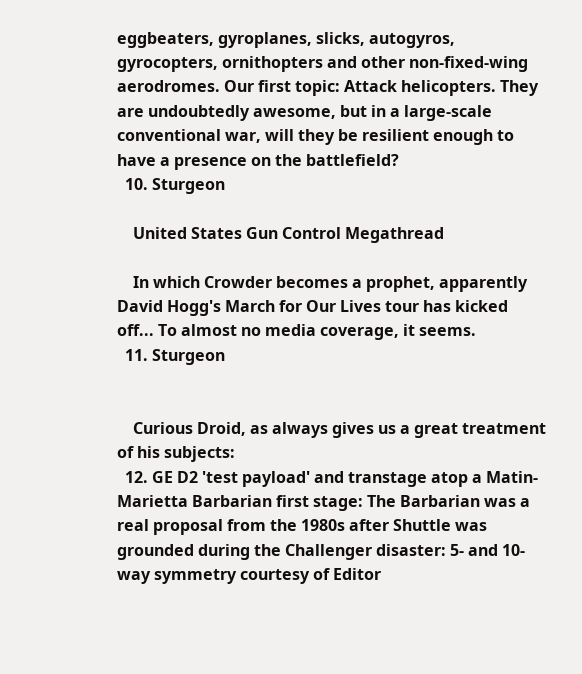eggbeaters, gyroplanes, slicks, autogyros, gyrocopters, ornithopters and other non-fixed-wing aerodromes. Our first topic: Attack helicopters. They are undoubtedly awesome, but in a large-scale conventional war, will they be resilient enough to have a presence on the battlefield?
  10. Sturgeon

    United States Gun Control Megathread

    In which Crowder becomes a prophet, apparently David Hogg's March for Our Lives tour has kicked off... To almost no media coverage, it seems.
  11. Sturgeon


    Curious Droid, as always gives us a great treatment of his subjects:
  12. GE D2 'test payload' and transtage atop a Matin-Marietta Barbarian first stage: The Barbarian was a real proposal from the 1980s after Shuttle was grounded during the Challenger disaster: 5- and 10-way symmetry courtesy of Editor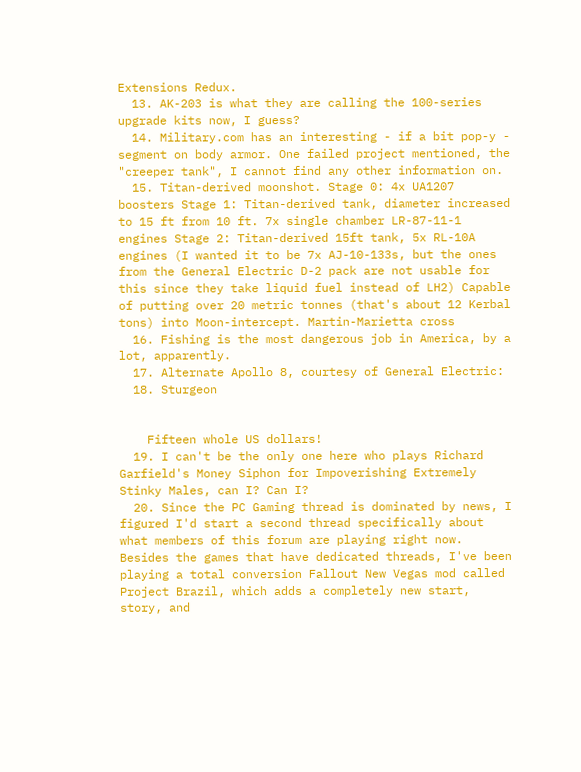Extensions Redux.
  13. AK-203 is what they are calling the 100-series upgrade kits now, I guess?
  14. Military.com has an interesting - if a bit pop-y - segment on body armor. One failed project mentioned, the "creeper tank", I cannot find any other information on.
  15. Titan-derived moonshot. Stage 0: 4x UA1207 boosters Stage 1: Titan-derived tank, diameter increased to 15 ft from 10 ft. 7x single chamber LR-87-11-1 engines Stage 2: Titan-derived 15ft tank, 5x RL-10A engines (I wanted it to be 7x AJ-10-133s, but the ones from the General Electric D-2 pack are not usable for this since they take liquid fuel instead of LH2) Capable of putting over 20 metric tonnes (that's about 12 Kerbal tons) into Moon-intercept. Martin-Marietta cross
  16. Fishing is the most dangerous job in America, by a lot, apparently.
  17. Alternate Apollo 8, courtesy of General Electric:
  18. Sturgeon


    Fifteen whole US dollars!
  19. I can't be the only one here who plays Richard Garfield's Money Siphon for Impoverishing Extremely Stinky Males, can I? Can I?
  20. Since the PC Gaming thread is dominated by news, I figured I'd start a second thread specifically about what members of this forum are playing right now. Besides the games that have dedicated threads, I've been playing a total conversion Fallout New Vegas mod called Project Brazil, which adds a completely new start, story, and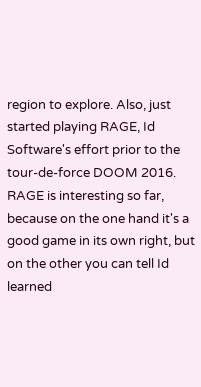region to explore. Also, just started playing RAGE, Id Software's effort prior to the tour-de-force DOOM 2016. RAGE is interesting so far, because on the one hand it's a good game in its own right, but on the other you can tell Id learned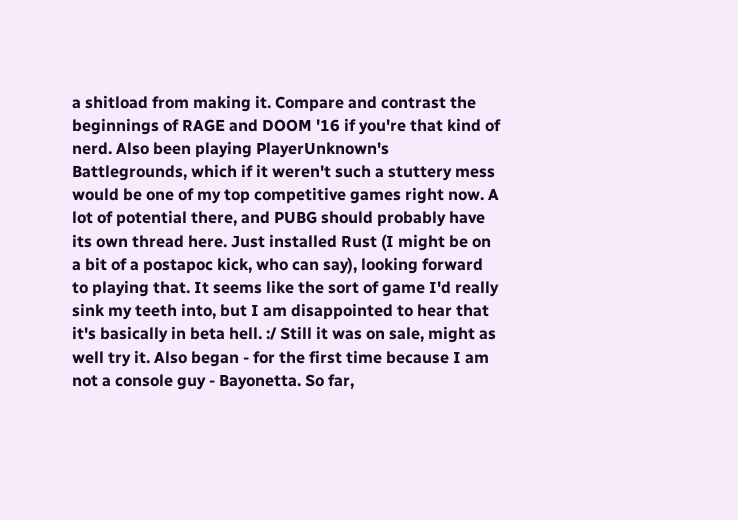a shitload from making it. Compare and contrast the beginnings of RAGE and DOOM '16 if you're that kind of nerd. Also been playing PlayerUnknown's Battlegrounds, which if it weren't such a stuttery mess would be one of my top competitive games right now. A lot of potential there, and PUBG should probably have its own thread here. Just installed Rust (I might be on a bit of a postapoc kick, who can say), looking forward to playing that. It seems like the sort of game I'd really sink my teeth into, but I am disappointed to hear that it's basically in beta hell. :/ Still it was on sale, might as well try it. Also began - for the first time because I am not a console guy - Bayonetta. So far,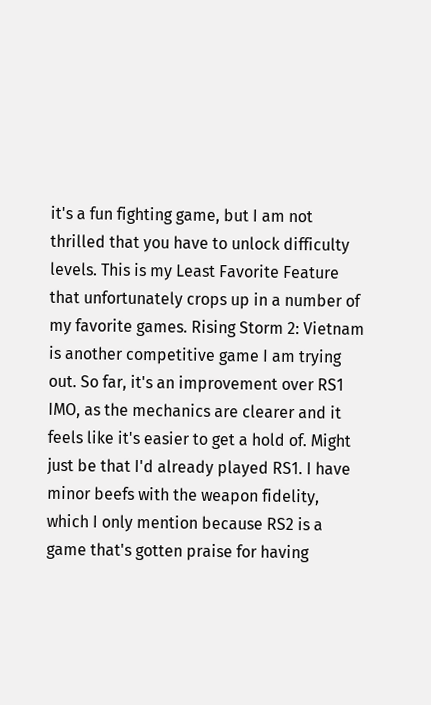it's a fun fighting game, but I am not thrilled that you have to unlock difficulty levels. This is my Least Favorite Feature that unfortunately crops up in a number of my favorite games. Rising Storm 2: Vietnam is another competitive game I am trying out. So far, it's an improvement over RS1 IMO, as the mechanics are clearer and it feels like it's easier to get a hold of. Might just be that I'd already played RS1. I have minor beefs with the weapon fidelity, which I only mention because RS2 is a game that's gotten praise for having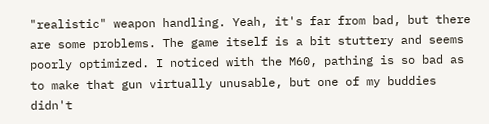"realistic" weapon handling. Yeah, it's far from bad, but there are some problems. The game itself is a bit stuttery and seems poorly optimized. I noticed with the M60, pathing is so bad as to make that gun virtually unusable, but one of my buddies didn't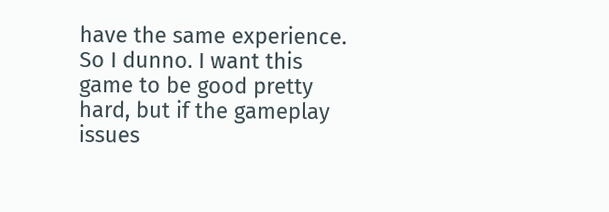have the same experience. So I dunno. I want this game to be good pretty hard, but if the gameplay issues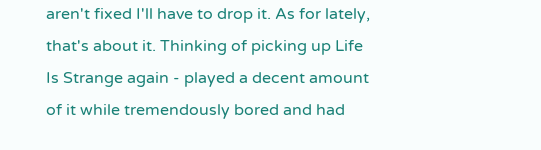aren't fixed I'll have to drop it. As for lately, that's about it. Thinking of picking up Life Is Strange again - played a decent amount of it while tremendously bored and had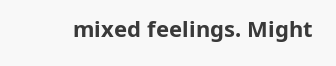mixed feelings. Might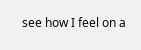see how I feel on a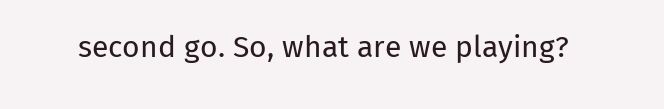second go. So, what are we playing?